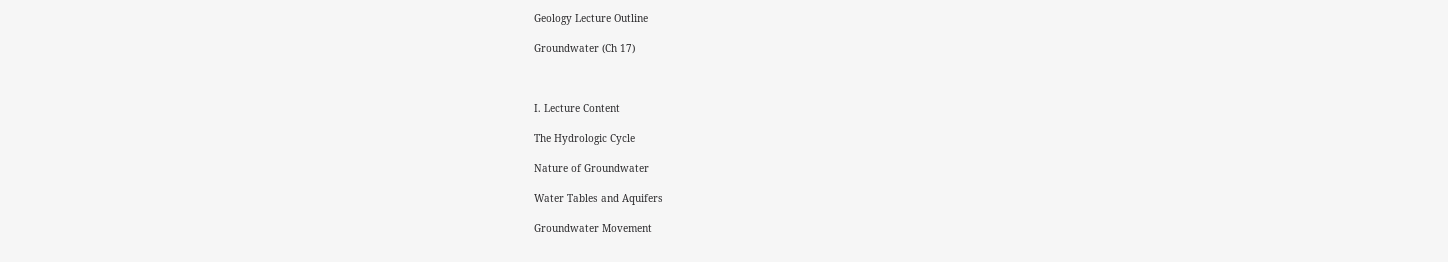Geology Lecture Outline

Groundwater (Ch 17)



I. Lecture Content

The Hydrologic Cycle

Nature of Groundwater

Water Tables and Aquifers

Groundwater Movement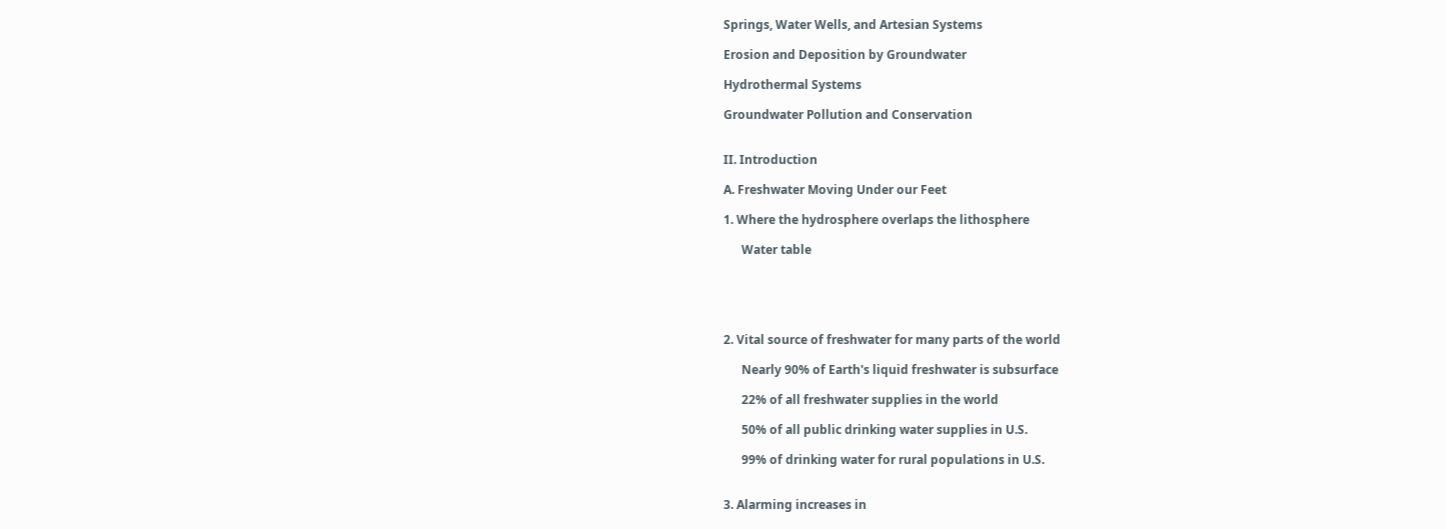Springs, Water Wells, and Artesian Systems

Erosion and Deposition by Groundwater

Hydrothermal Systems

Groundwater Pollution and Conservation


II. Introduction

A. Freshwater Moving Under our Feet

1. Where the hydrosphere overlaps the lithosphere

      Water table





2. Vital source of freshwater for many parts of the world

      Nearly 90% of Earth's liquid freshwater is subsurface

      22% of all freshwater supplies in the world

      50% of all public drinking water supplies in U.S.

      99% of drinking water for rural populations in U.S.


3. Alarming increases in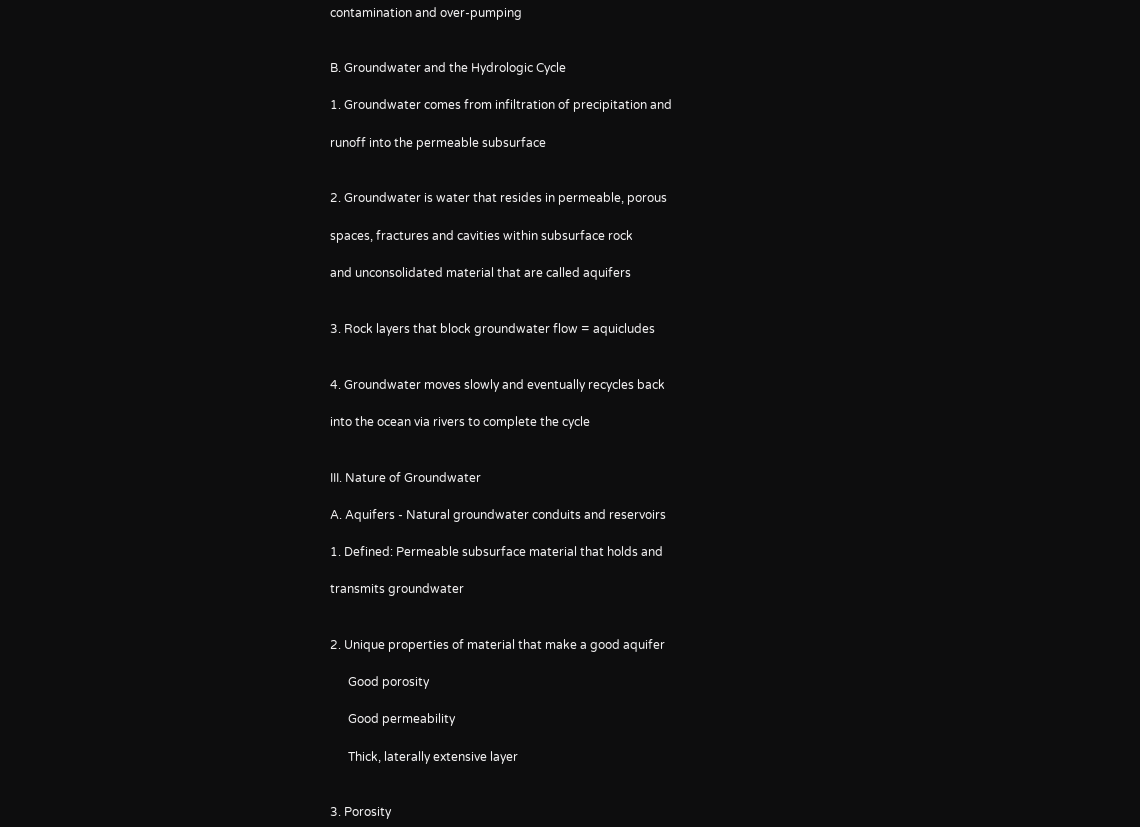contamination and over-pumping


B. Groundwater and the Hydrologic Cycle

1. Groundwater comes from infiltration of precipitation and

runoff into the permeable subsurface


2. Groundwater is water that resides in permeable, porous

spaces, fractures and cavities within subsurface rock

and unconsolidated material that are called aquifers


3. Rock layers that block groundwater flow = aquicludes


4. Groundwater moves slowly and eventually recycles back

into the ocean via rivers to complete the cycle


III. Nature of Groundwater

A. Aquifers - Natural groundwater conduits and reservoirs

1. Defined: Permeable subsurface material that holds and

transmits groundwater


2. Unique properties of material that make a good aquifer

      Good porosity

      Good permeability

      Thick, laterally extensive layer


3. Porosity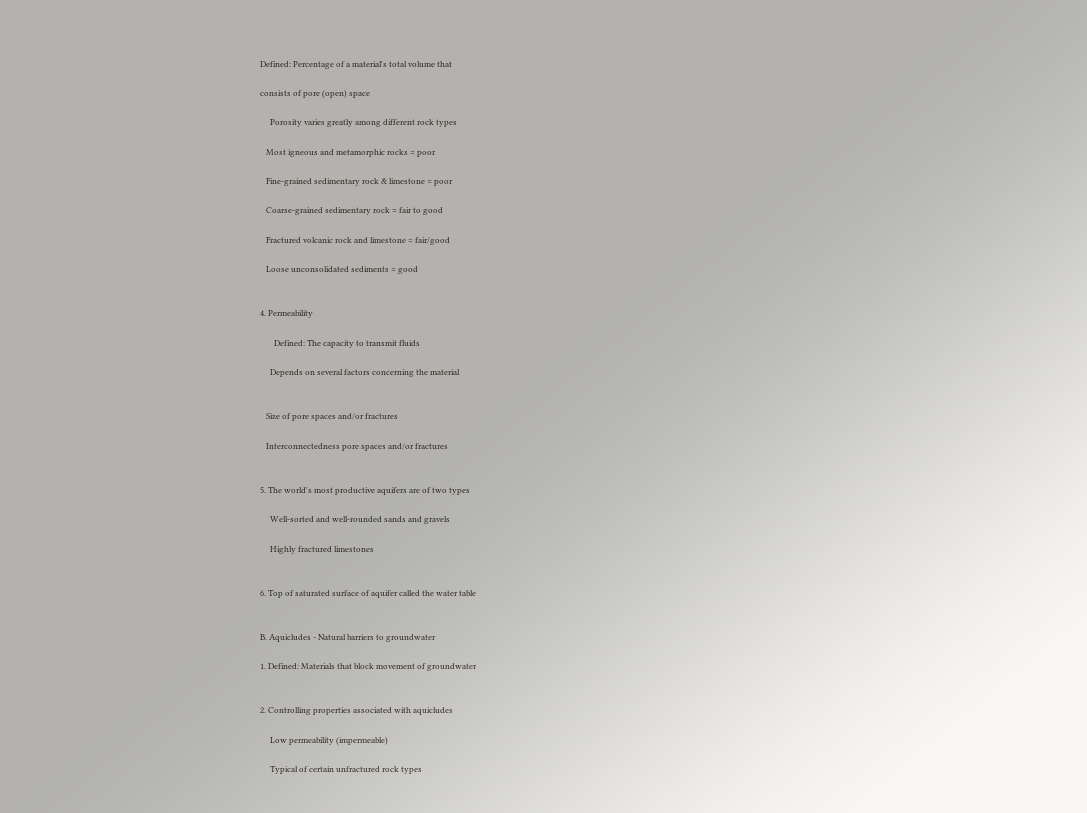Defined: Percentage of a material's total volume that

consists of pore (open) space

     Porosity varies greatly among different rock types

   Most igneous and metamorphic rocks = poor

   Fine-grained sedimentary rock & limestone = poor

   Coarse-grained sedimentary rock = fair to good

   Fractured volcanic rock and limestone = fair/good

   Loose unconsolidated sediments = good


4. Permeability

       Defined: The capacity to transmit fluids

     Depends on several factors concerning the material


   Size of pore spaces and/or fractures

   Interconnectedness pore spaces and/or fractures


5. The world's most productive aquifers are of two types

     Well-sorted and well-rounded sands and gravels

     Highly fractured limestones


6. Top of saturated surface of aquifer called the water table


B. Aquicludes - Natural barriers to groundwater

1. Defined: Materials that block movement of groundwater


2. Controlling properties associated with aquicludes

     Low permeability (impermeable)

     Typical of certain unfractured rock types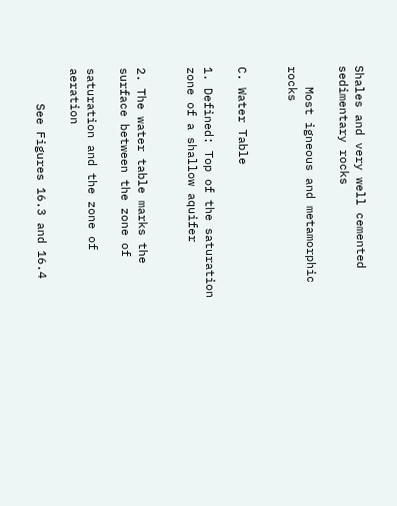Shales and very well cemented sedimentary rocks

   Most igneous and metamorphic rocks


C. Water Table

1. Defined: Top of the saturation zone of a shallow aquifer


2. The water table marks the surface between the zone of

saturation and the zone of aeration

     See Figures 16.3 and 16.4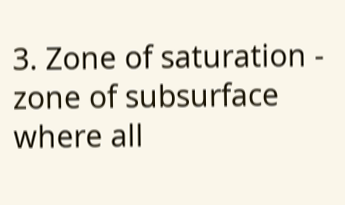3. Zone of saturation - zone of subsurface where all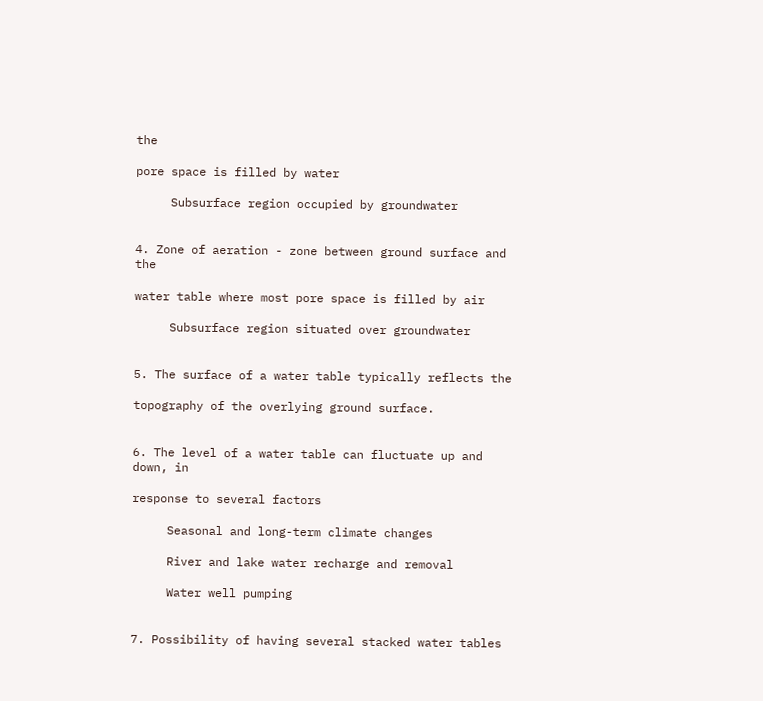the

pore space is filled by water

     Subsurface region occupied by groundwater


4. Zone of aeration - zone between ground surface and the

water table where most pore space is filled by air

     Subsurface region situated over groundwater


5. The surface of a water table typically reflects the

topography of the overlying ground surface.


6. The level of a water table can fluctuate up and down, in

response to several factors

     Seasonal and long-term climate changes

     River and lake water recharge and removal

     Water well pumping


7. Possibility of having several stacked water tables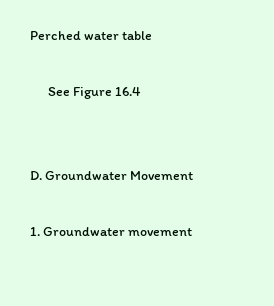Perched water table

      See Figure 16.4


D. Groundwater Movement

1. Groundwater movement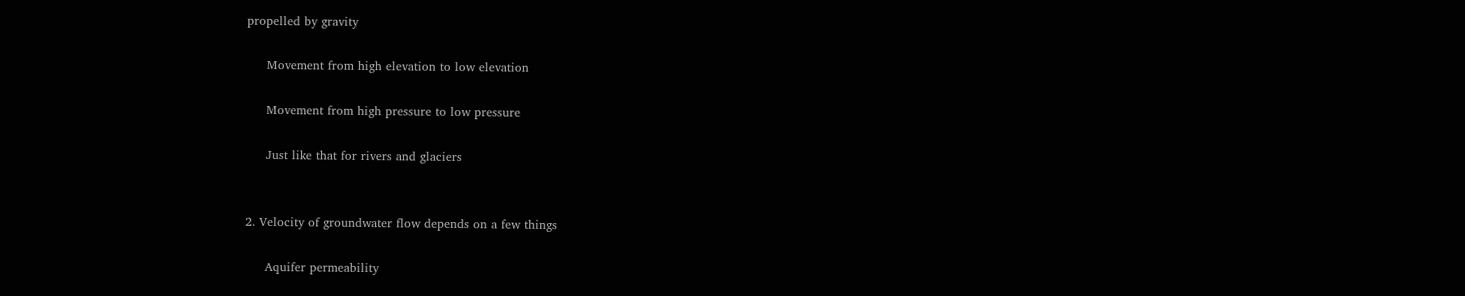propelled by gravity

     Movement from high elevation to low elevation

     Movement from high pressure to low pressure

     Just like that for rivers and glaciers


2. Velocity of groundwater flow depends on a few things

     Aquifer permeability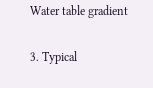Water table gradient

3. Typical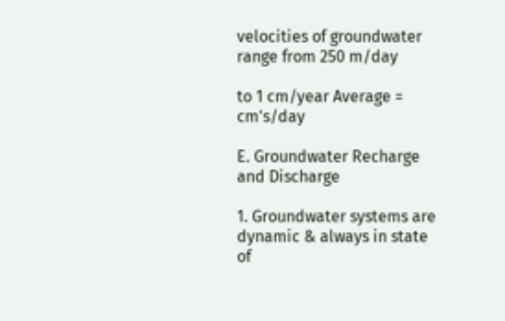velocities of groundwater range from 250 m/day

to 1 cm/year Average = cm's/day

E. Groundwater Recharge and Discharge

1. Groundwater systems are dynamic & always in state of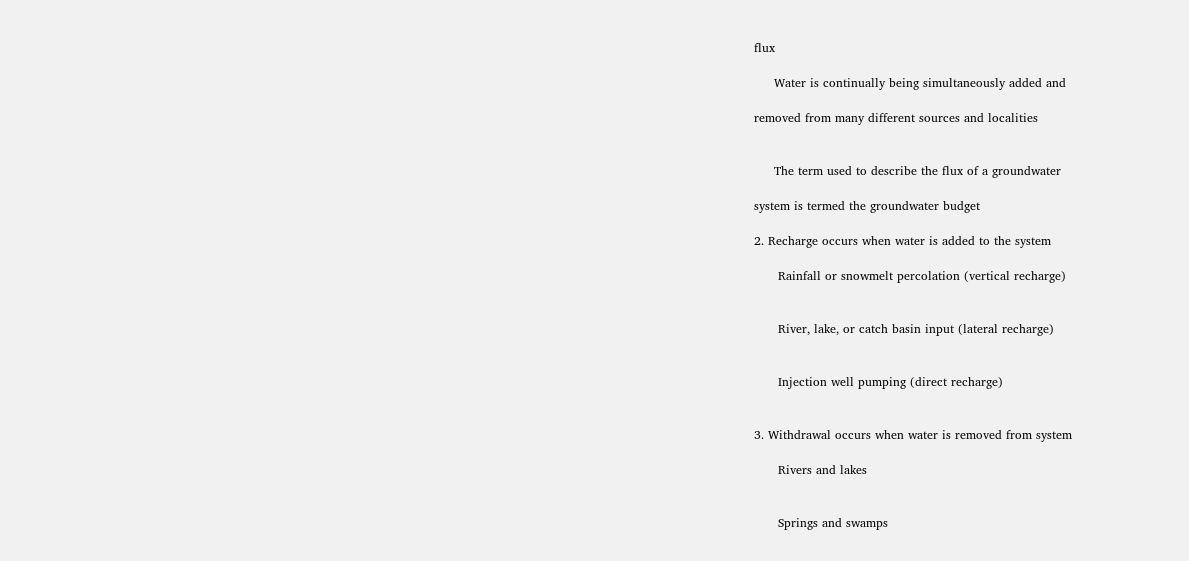flux

     Water is continually being simultaneously added and

removed from many different sources and localities


     The term used to describe the flux of a groundwater

system is termed the groundwater budget

2. Recharge occurs when water is added to the system

      Rainfall or snowmelt percolation (vertical recharge)


      River, lake, or catch basin input (lateral recharge)


      Injection well pumping (direct recharge)


3. Withdrawal occurs when water is removed from system

      Rivers and lakes


      Springs and swamps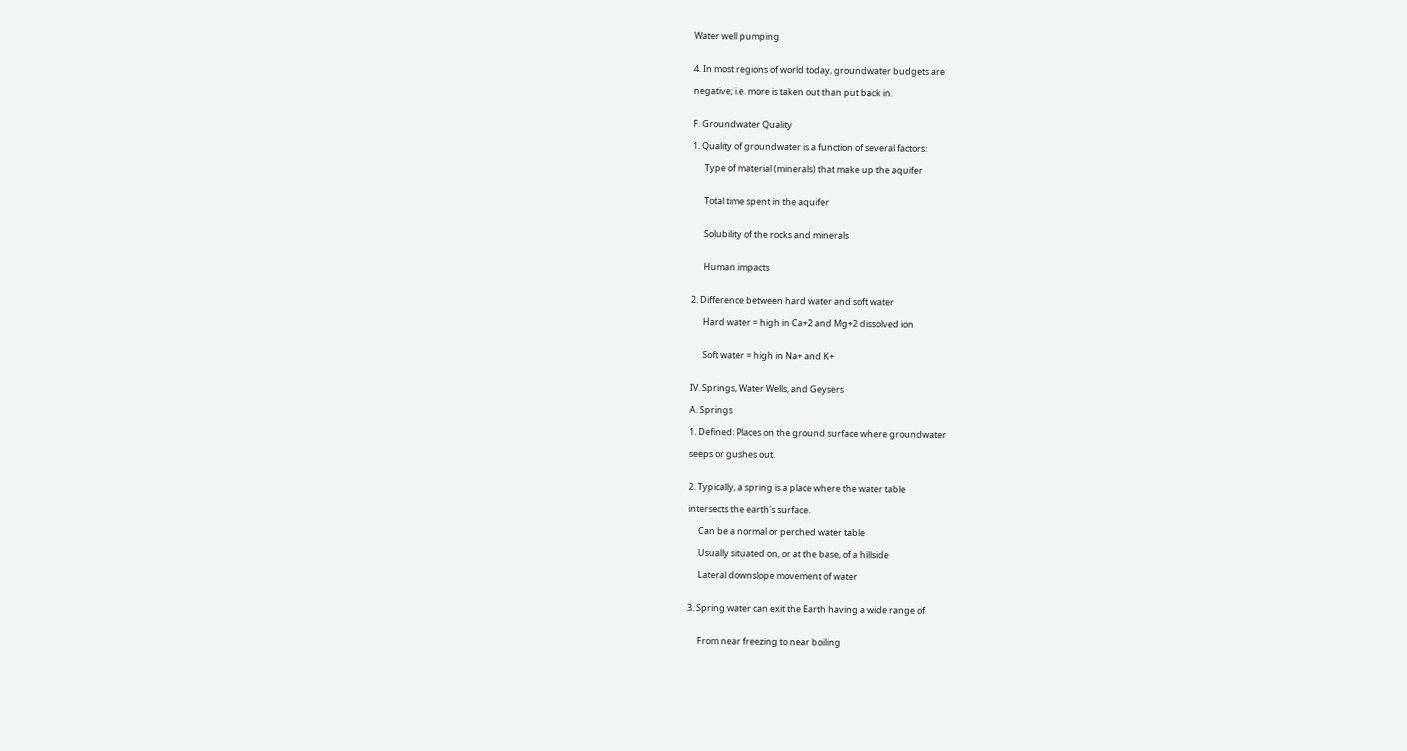Water well pumping


4. In most regions of world today, groundwater budgets are

negative; i.e. more is taken out than put back in.


F. Groundwater Quality

1. Quality of groundwater is a function of several factors:

      Type of material (minerals) that make up the aquifer


      Total time spent in the aquifer


      Solubility of the rocks and minerals


      Human impacts


2. Difference between hard water and soft water

      Hard water = high in Ca+2 and Mg+2 dissolved ion


      Soft water = high in Na+ and K+


IV. Springs, Water Wells, and Geysers

A. Springs

1. Defined: Places on the ground surface where groundwater

seeps or gushes out.


2. Typically, a spring is a place where the water table

intersects the earth's surface.

     Can be a normal or perched water table

     Usually situated on, or at the base, of a hillside

     Lateral downslope movement of water


3. Spring water can exit the Earth having a wide range of


     From near freezing to near boiling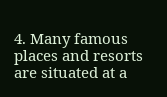4. Many famous places and resorts are situated at a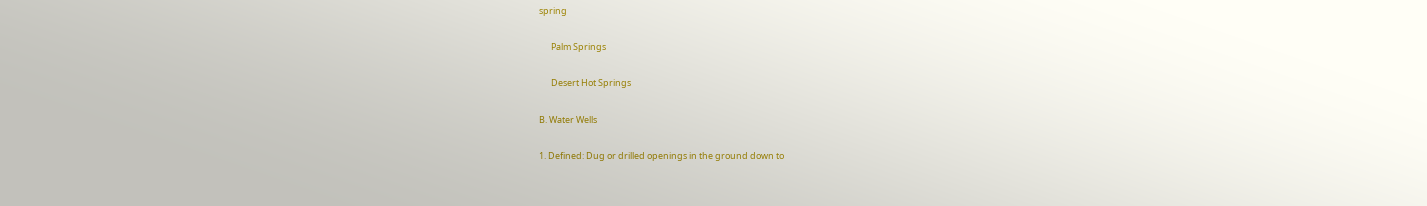spring

      Palm Springs

      Desert Hot Springs

B. Water Wells

1. Defined: Dug or drilled openings in the ground down to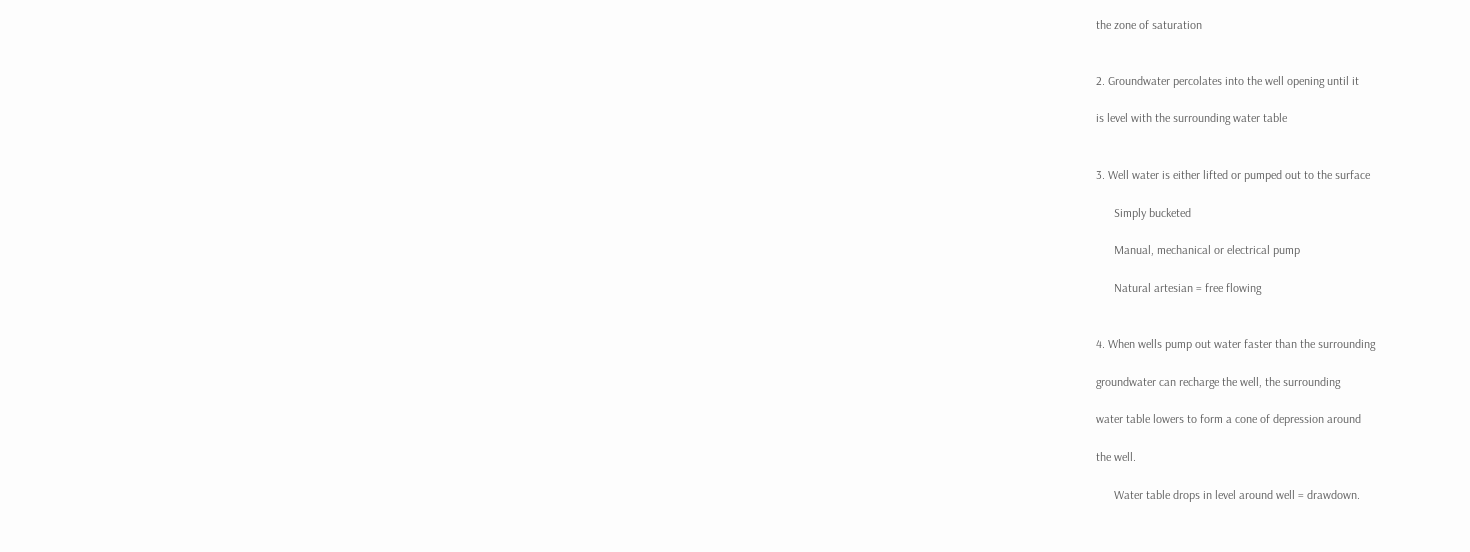the zone of saturation


2. Groundwater percolates into the well opening until it

is level with the surrounding water table


3. Well water is either lifted or pumped out to the surface

      Simply bucketed

      Manual, mechanical or electrical pump

      Natural artesian = free flowing


4. When wells pump out water faster than the surrounding

groundwater can recharge the well, the surrounding

water table lowers to form a cone of depression around

the well.

      Water table drops in level around well = drawdown.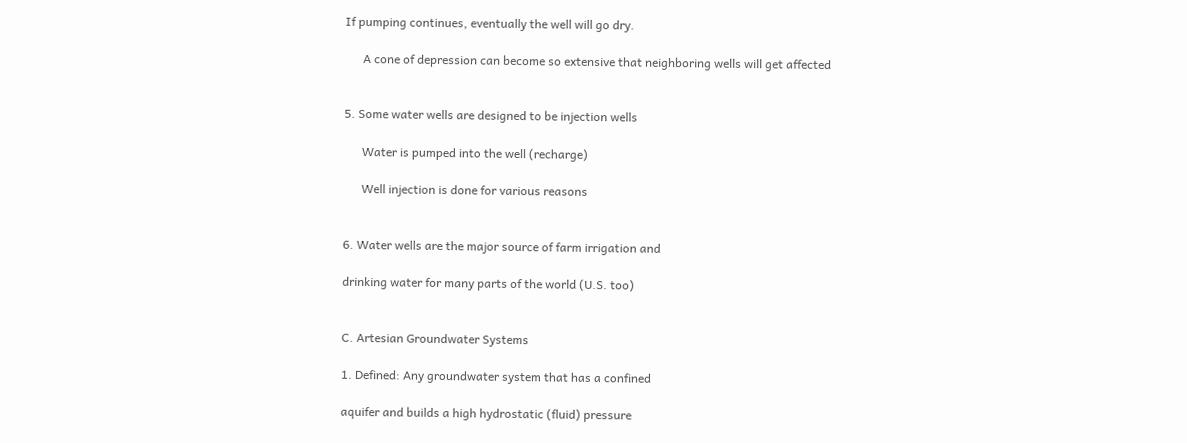If pumping continues, eventually the well will go dry.

      A cone of depression can become so extensive that neighboring wells will get affected


5. Some water wells are designed to be injection wells

      Water is pumped into the well (recharge)

      Well injection is done for various reasons


6. Water wells are the major source of farm irrigation and

drinking water for many parts of the world (U.S. too)


C. Artesian Groundwater Systems

1. Defined: Any groundwater system that has a confined

aquifer and builds a high hydrostatic (fluid) pressure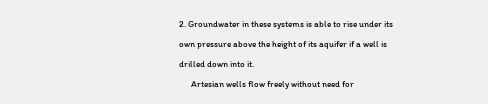2. Groundwater in these systems is able to rise under its

own pressure above the height of its aquifer if a well is

drilled down into it.

      Artesian wells flow freely without need for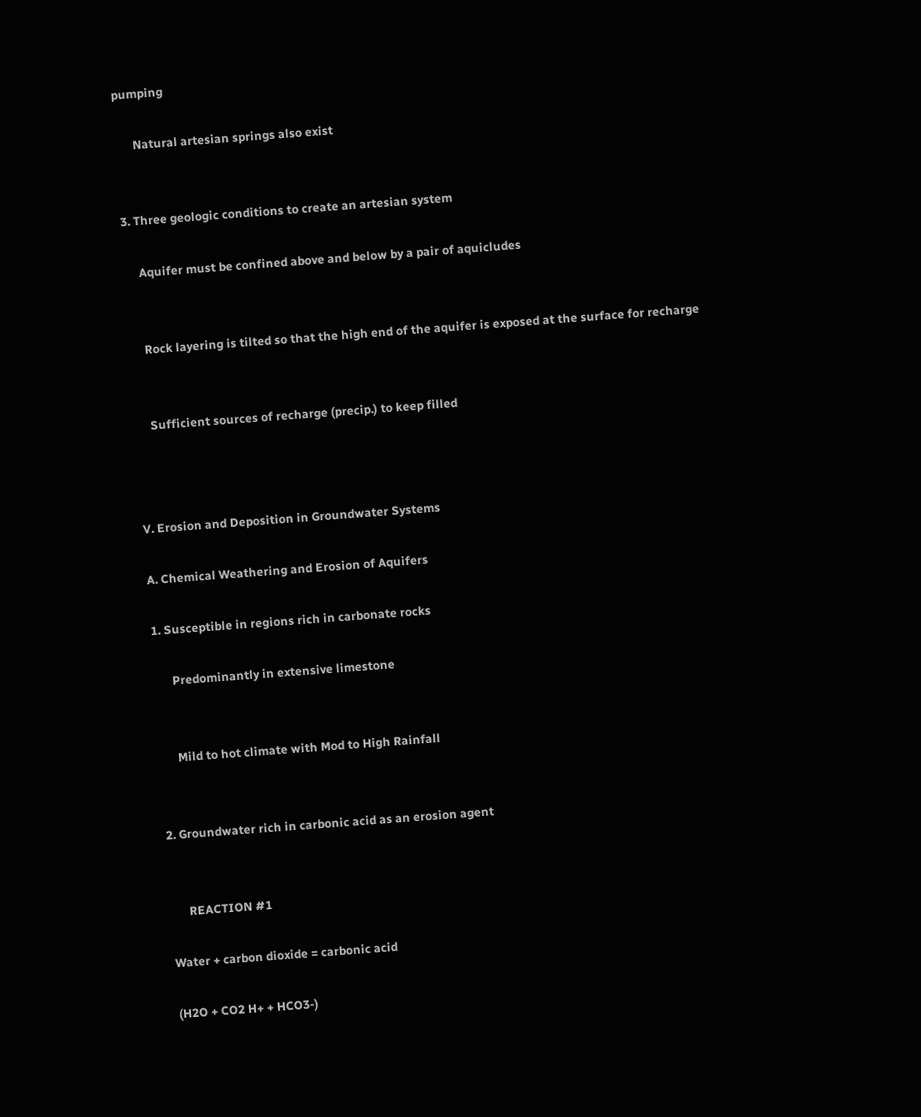pumping

      Natural artesian springs also exist


3. Three geologic conditions to create an artesian system

     Aquifer must be confined above and below by a pair of aquicludes


     Rock layering is tilted so that the high end of the aquifer is exposed at the surface for recharge


     Sufficient sources of recharge (precip.) to keep filled



V. Erosion and Deposition in Groundwater Systems

A. Chemical Weathering and Erosion of Aquifers

1. Susceptible in regions rich in carbonate rocks

      Predominantly in extensive limestone


      Mild to hot climate with Mod to High Rainfall


2. Groundwater rich in carbonic acid as an erosion agent


      REACTION #1

Water + carbon dioxide = carbonic acid

(H2O + CO2 H+ + HCO3-)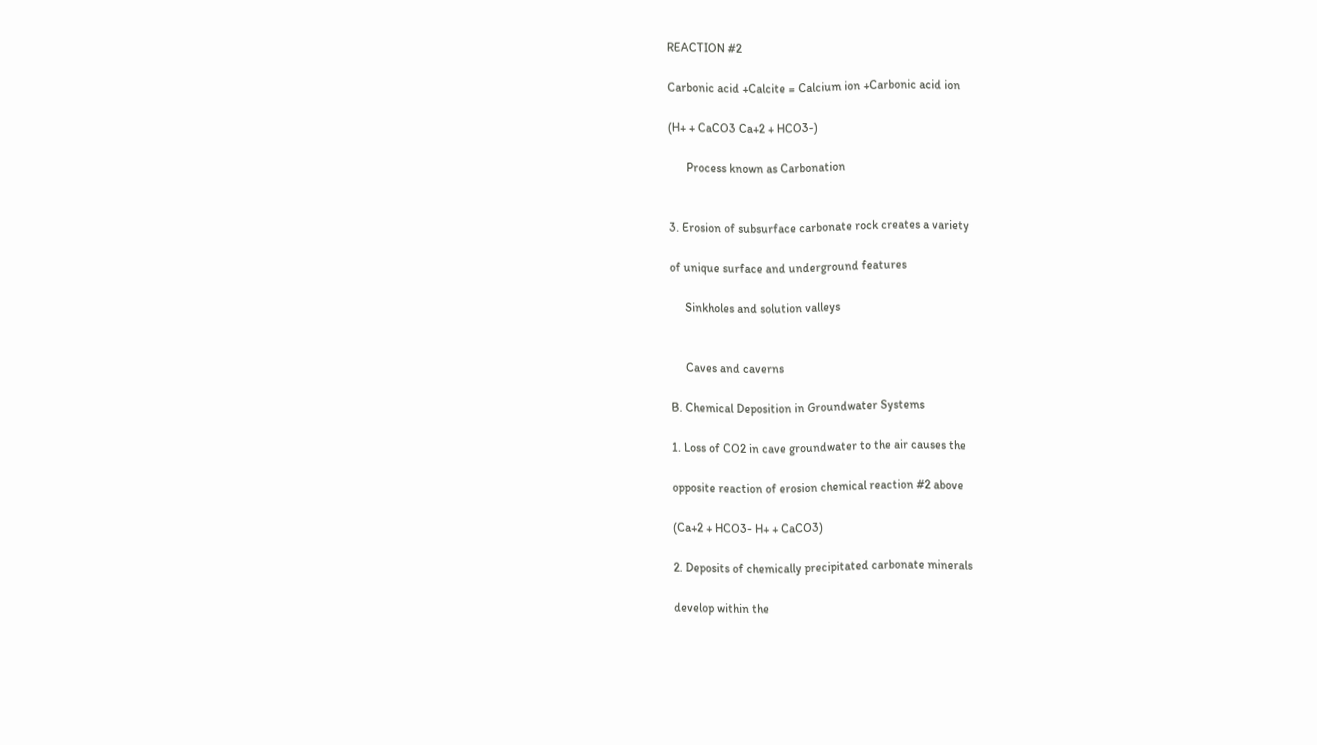REACTION #2

Carbonic acid +Calcite = Calcium ion +Carbonic acid ion

(H+ + CaCO3 Ca+2 + HCO3-)

      Process known as Carbonation


3. Erosion of subsurface carbonate rock creates a variety

of unique surface and underground features

     Sinkholes and solution valleys


     Caves and caverns

B. Chemical Deposition in Groundwater Systems

1. Loss of CO2 in cave groundwater to the air causes the

opposite reaction of erosion chemical reaction #2 above

(Ca+2 + HCO3- H+ + CaCO3)

2. Deposits of chemically precipitated carbonate minerals

develop within the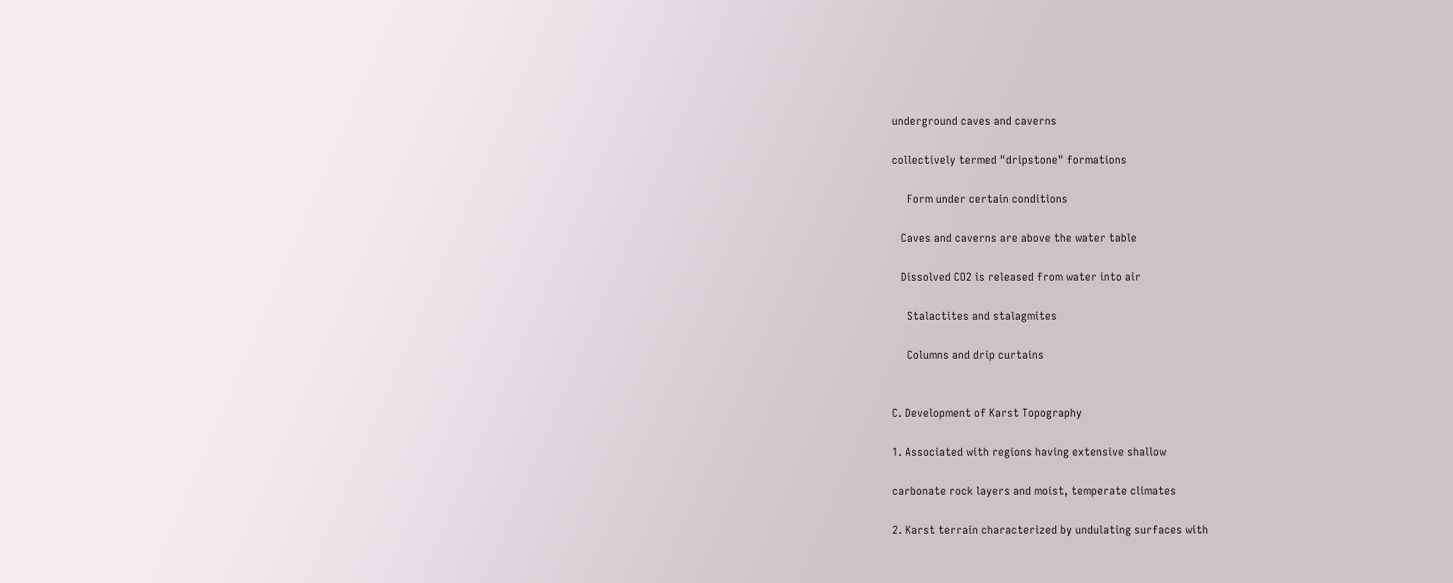underground caves and caverns

collectively termed "dripstone" formations

     Form under certain conditions

   Caves and caverns are above the water table

   Dissolved CO2 is released from water into air

     Stalactites and stalagmites

     Columns and drip curtains


C. Development of Karst Topography

1. Associated with regions having extensive shallow

carbonate rock layers and moist, temperate climates

2. Karst terrain characterized by undulating surfaces with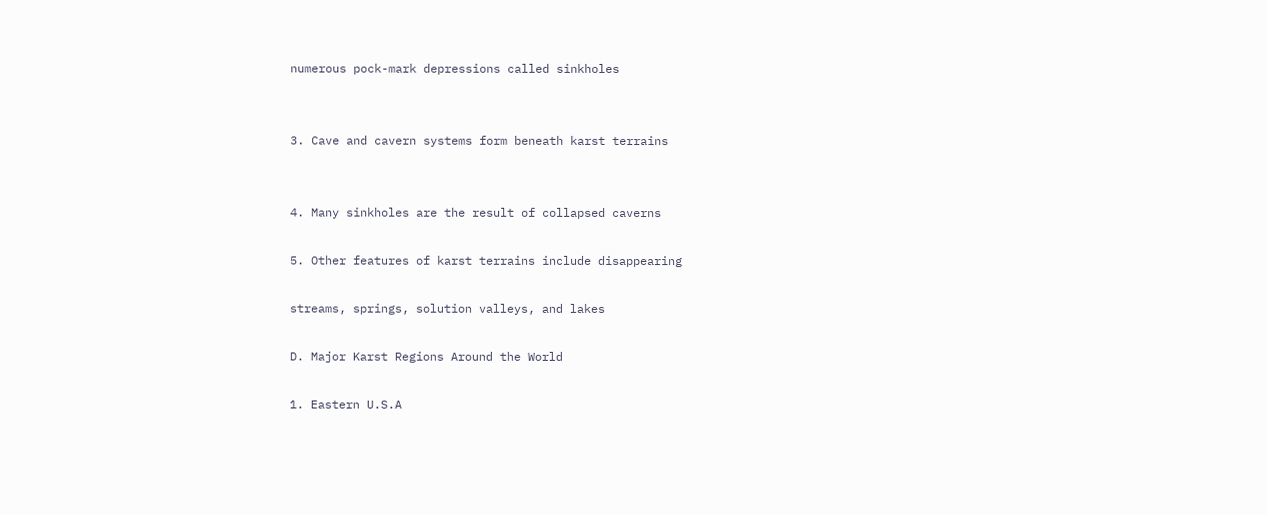numerous pock-mark depressions called sinkholes


3. Cave and cavern systems form beneath karst terrains


4. Many sinkholes are the result of collapsed caverns

5. Other features of karst terrains include disappearing

streams, springs, solution valleys, and lakes

D. Major Karst Regions Around the World

1. Eastern U.S.A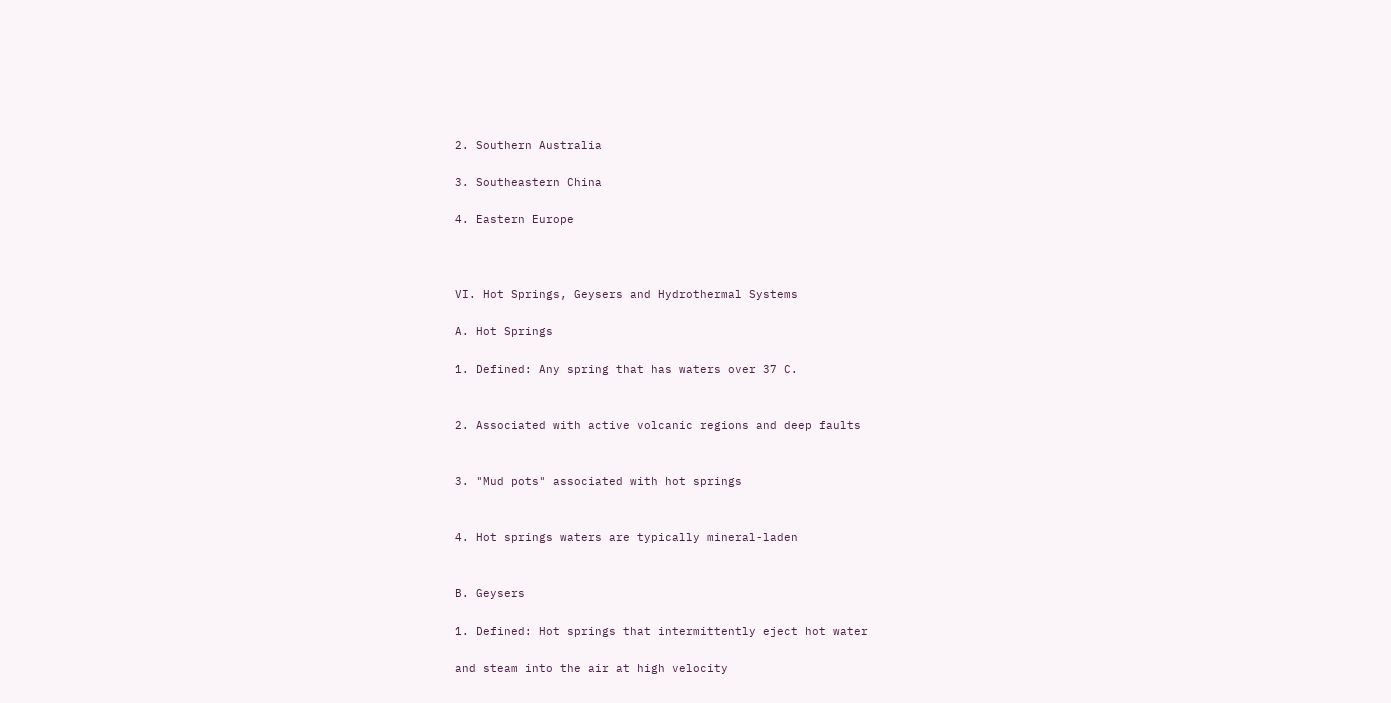2. Southern Australia

3. Southeastern China

4. Eastern Europe



VI. Hot Springs, Geysers and Hydrothermal Systems

A. Hot Springs

1. Defined: Any spring that has waters over 37 C.


2. Associated with active volcanic regions and deep faults


3. "Mud pots" associated with hot springs


4. Hot springs waters are typically mineral-laden


B. Geysers

1. Defined: Hot springs that intermittently eject hot water

and steam into the air at high velocity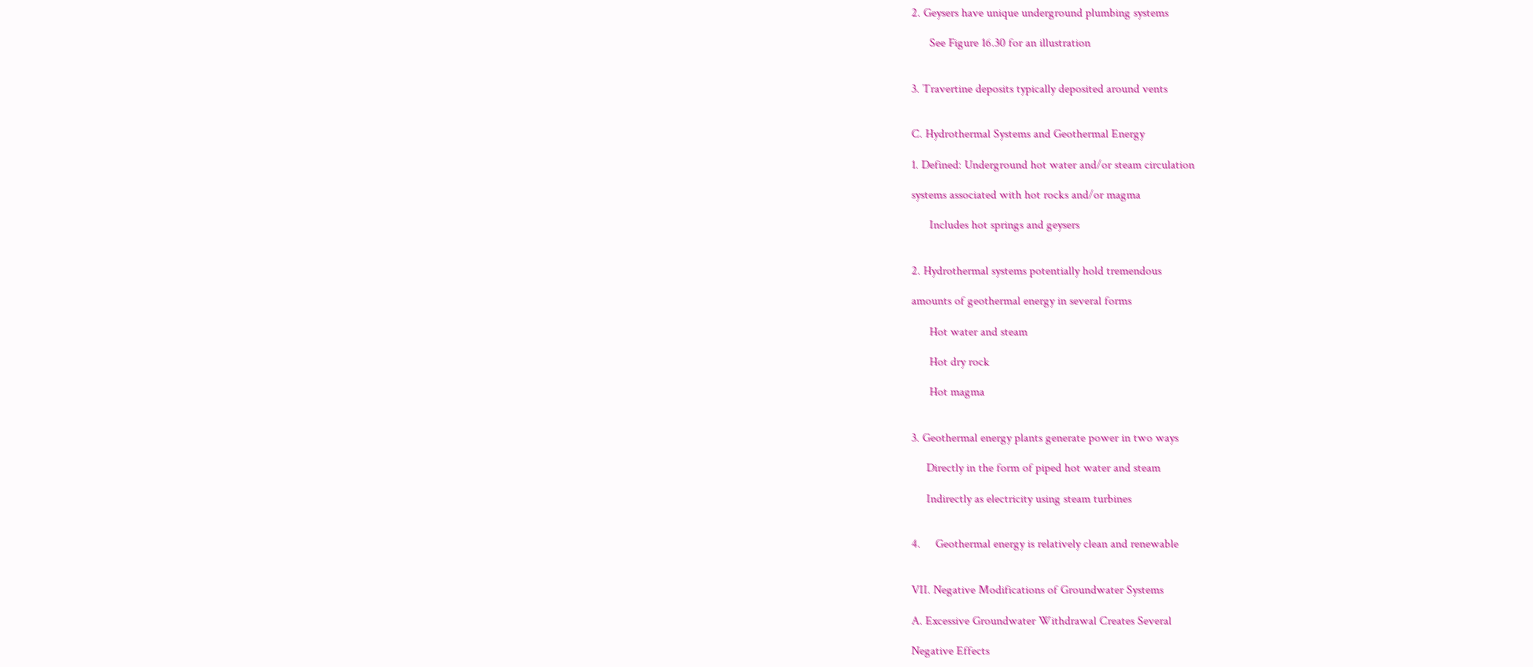2. Geysers have unique underground plumbing systems

      See Figure 16.30 for an illustration


3. Travertine deposits typically deposited around vents


C. Hydrothermal Systems and Geothermal Energy

1. Defined: Underground hot water and/or steam circulation

systems associated with hot rocks and/or magma

      Includes hot springs and geysers


2. Hydrothermal systems potentially hold tremendous

amounts of geothermal energy in several forms

      Hot water and steam

      Hot dry rock

      Hot magma


3. Geothermal energy plants generate power in two ways

     Directly in the form of piped hot water and steam

     Indirectly as electricity using steam turbines


4.     Geothermal energy is relatively clean and renewable


VII. Negative Modifications of Groundwater Systems

A. Excessive Groundwater Withdrawal Creates Several

Negative Effects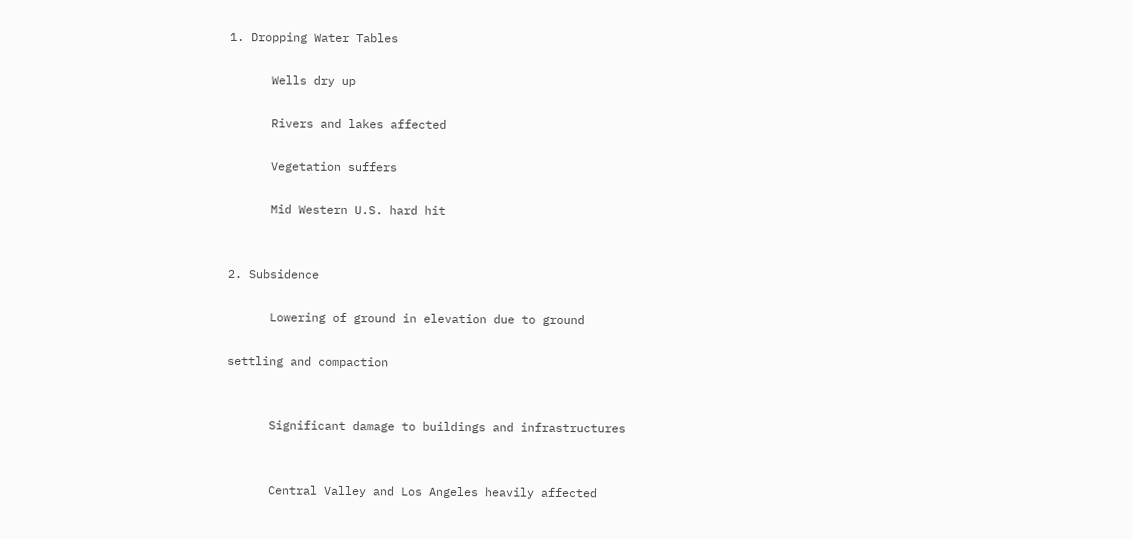1. Dropping Water Tables

      Wells dry up

      Rivers and lakes affected

      Vegetation suffers

      Mid Western U.S. hard hit


2. Subsidence

      Lowering of ground in elevation due to ground

settling and compaction


      Significant damage to buildings and infrastructures


      Central Valley and Los Angeles heavily affected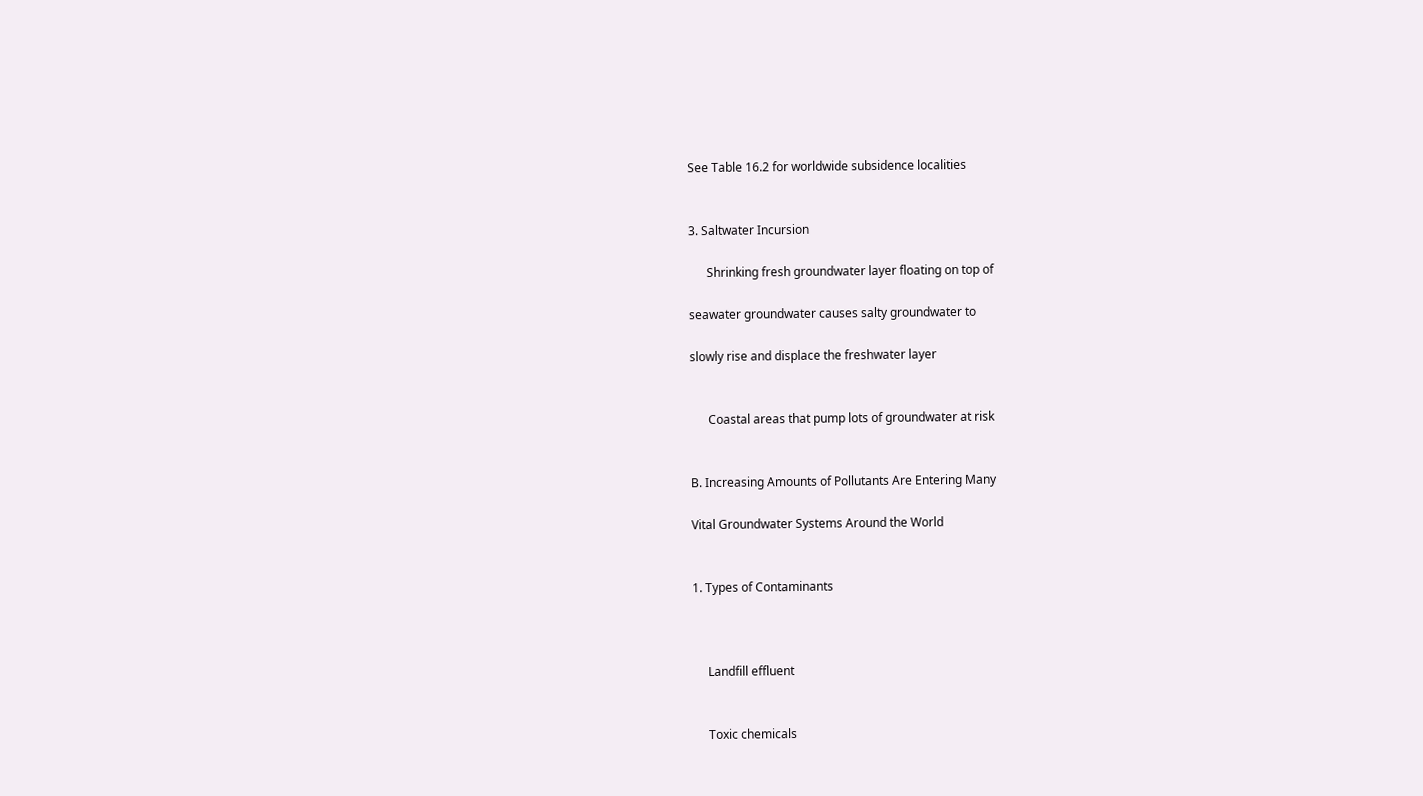See Table 16.2 for worldwide subsidence localities


3. Saltwater Incursion

      Shrinking fresh groundwater layer floating on top of

seawater groundwater causes salty groundwater to

slowly rise and displace the freshwater layer


      Coastal areas that pump lots of groundwater at risk


B. Increasing Amounts of Pollutants Are Entering Many

Vital Groundwater Systems Around the World


1. Types of Contaminants



     Landfill effluent


     Toxic chemicals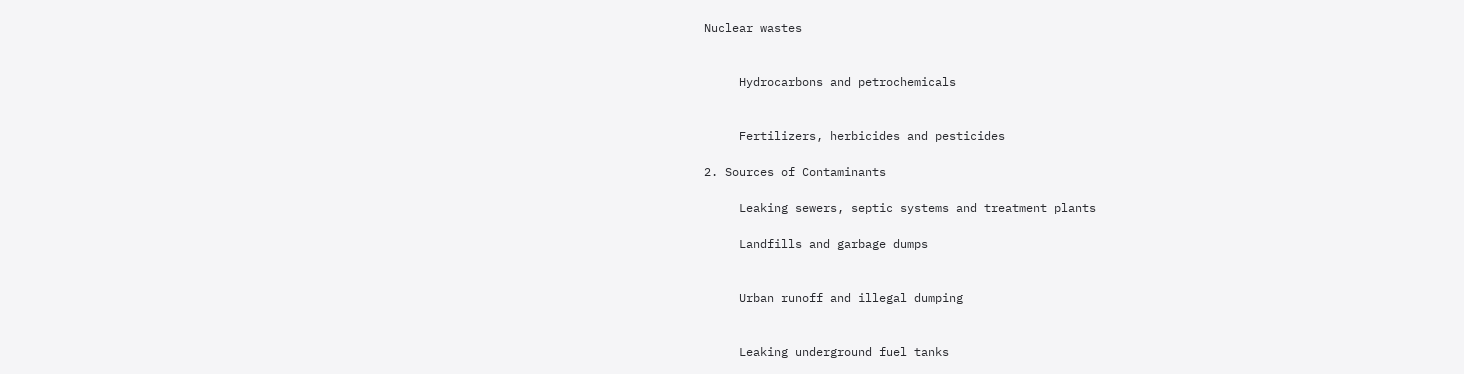Nuclear wastes


     Hydrocarbons and petrochemicals


     Fertilizers, herbicides and pesticides

2. Sources of Contaminants

     Leaking sewers, septic systems and treatment plants

     Landfills and garbage dumps


     Urban runoff and illegal dumping


     Leaking underground fuel tanks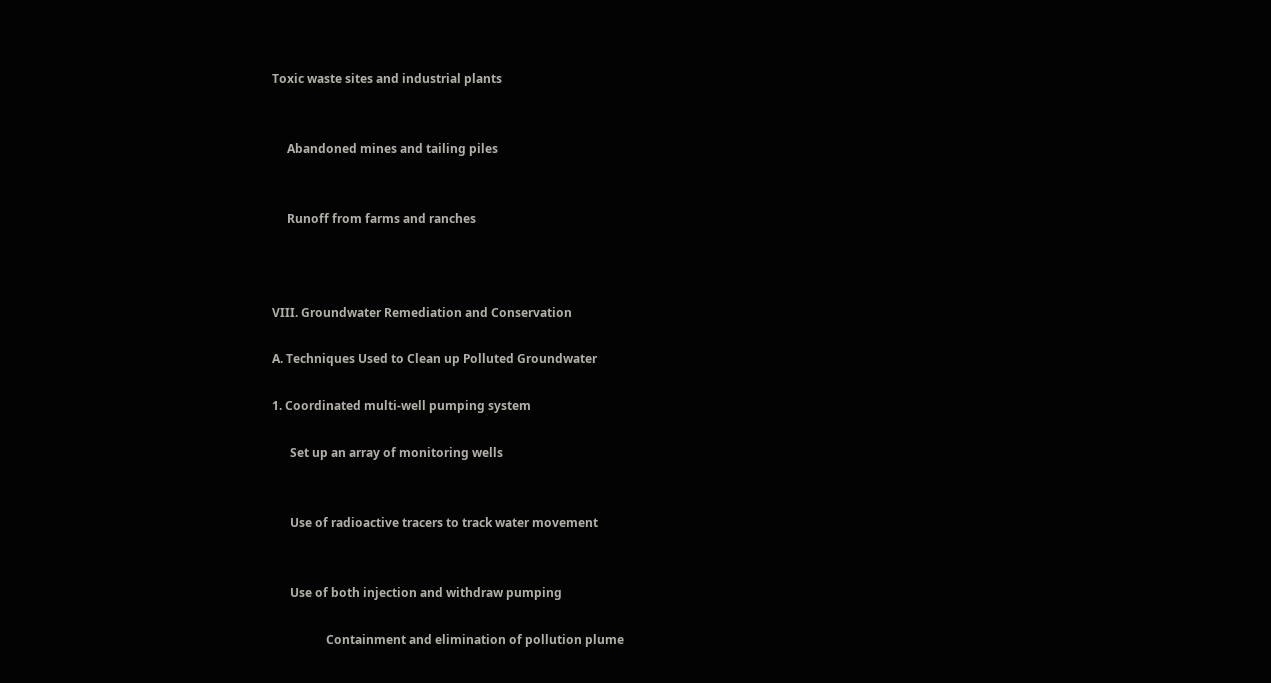Toxic waste sites and industrial plants


     Abandoned mines and tailing piles


     Runoff from farms and ranches



VIII. Groundwater Remediation and Conservation

A. Techniques Used to Clean up Polluted Groundwater

1. Coordinated multi-well pumping system

      Set up an array of monitoring wells


      Use of radioactive tracers to track water movement


      Use of both injection and withdraw pumping

                  Containment and elimination of pollution plume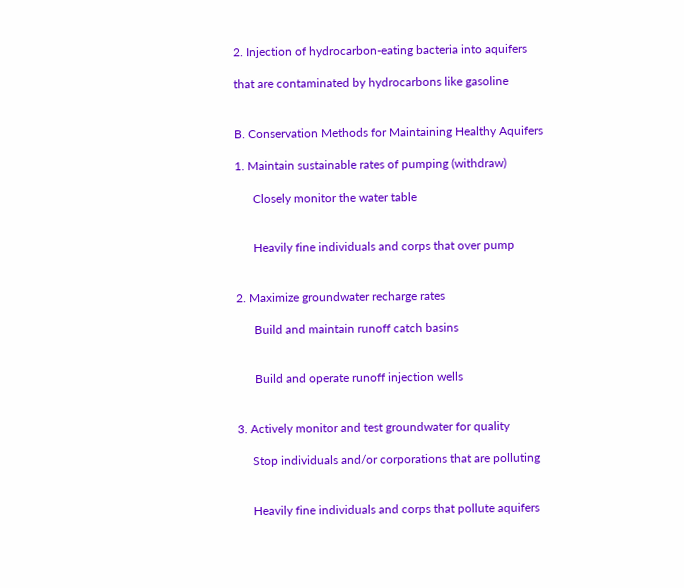2. Injection of hydrocarbon-eating bacteria into aquifers

that are contaminated by hydrocarbons like gasoline


B. Conservation Methods for Maintaining Healthy Aquifers

1. Maintain sustainable rates of pumping (withdraw)

      Closely monitor the water table


      Heavily fine individuals and corps that over pump


2. Maximize groundwater recharge rates

      Build and maintain runoff catch basins


      Build and operate runoff injection wells


3. Actively monitor and test groundwater for quality

     Stop individuals and/or corporations that are polluting


     Heavily fine individuals and corps that pollute aquifers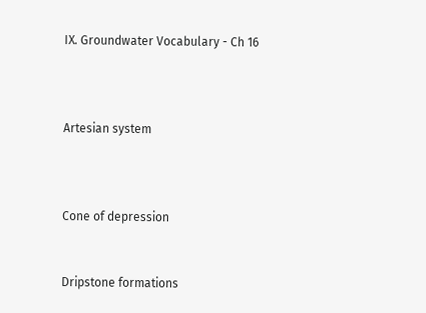IX. Groundwater Vocabulary - Ch 16



Artesian system



Cone of depression


Dripstone formations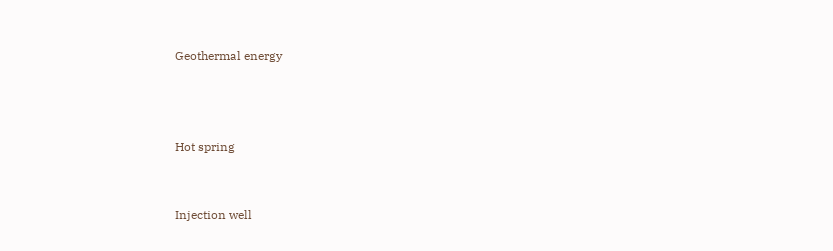Geothermal energy



Hot spring


Injection well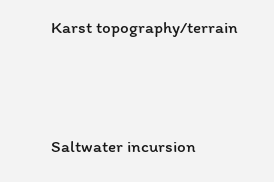Karst topography/terrain




Saltwater incursion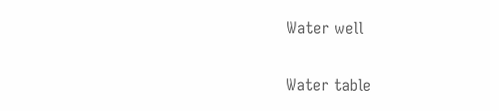Water well

Water table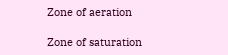Zone of aeration

Zone of saturation